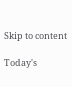Skip to content

Today's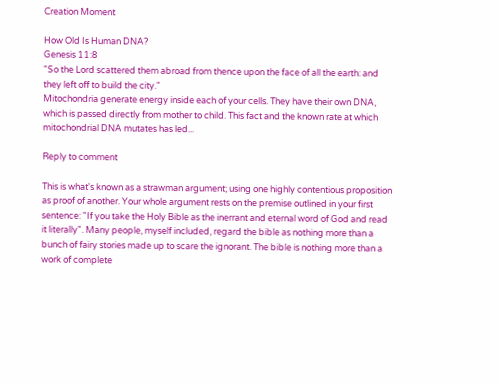Creation Moment

How Old Is Human DNA?
Genesis 11:8
"So the Lord scattered them abroad from thence upon the face of all the earth: and they left off to build the city."
Mitochondria generate energy inside each of your cells. They have their own DNA, which is passed directly from mother to child. This fact and the known rate at which mitochondrial DNA mutates has led...

Reply to comment

This is what's known as a strawman argument; using one highly contentious proposition as proof of another. Your whole argument rests on the premise outlined in your first sentence: "If you take the Holy Bible as the inerrant and eternal word of God and read it literally". Many people, myself included, regard the bible as nothing more than a bunch of fairy stories made up to scare the ignorant. The bible is nothing more than a work of complete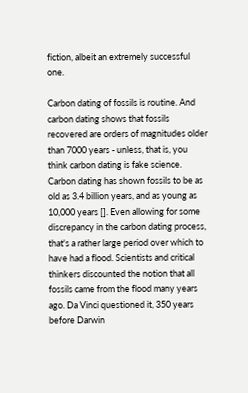fiction, albeit an extremely successful one.

Carbon dating of fossils is routine. And carbon dating shows that fossils recovered are orders of magnitudes older than 7000 years - unless, that is, you think carbon dating is fake science. Carbon dating has shown fossils to be as old as 3.4 billion years, and as young as 10,000 years []. Even allowing for some discrepancy in the carbon dating process, that's a rather large period over which to have had a flood. Scientists and critical thinkers discounted the notion that all fossils came from the flood many years ago. Da Vinci questioned it, 350 years before Darwin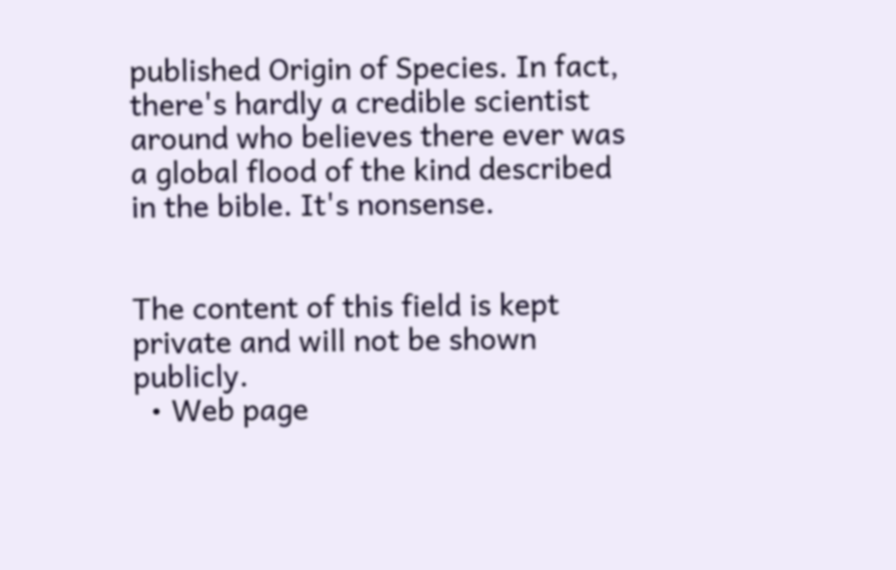published Origin of Species. In fact, there's hardly a credible scientist around who believes there ever was a global flood of the kind described in the bible. It's nonsense.


The content of this field is kept private and will not be shown publicly.
  • Web page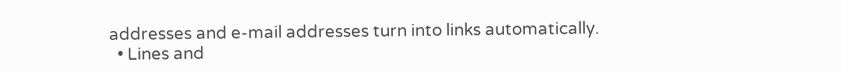addresses and e-mail addresses turn into links automatically.
  • Lines and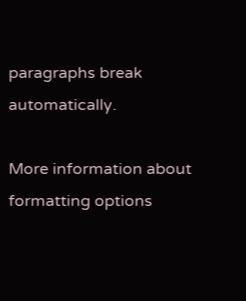paragraphs break automatically.

More information about formatting options